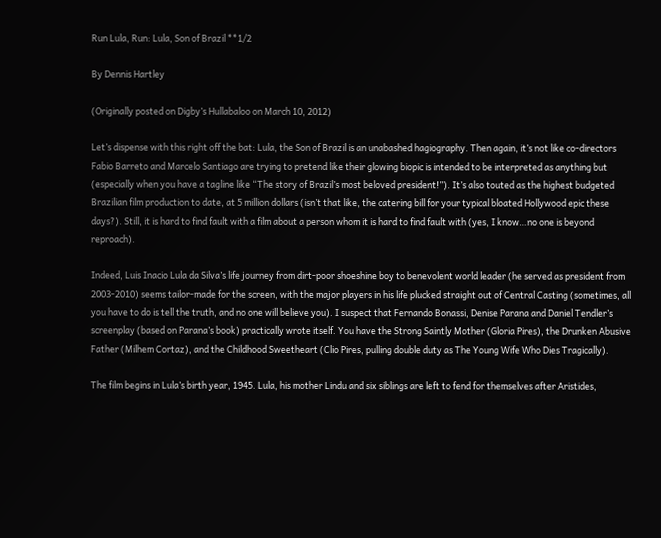Run Lula, Run: Lula, Son of Brazil **1/2

By Dennis Hartley

(Originally posted on Digby’s Hullabaloo on March 10, 2012)

Let’s dispense with this right off the bat: Lula, the Son of Brazil is an unabashed hagiography. Then again, it’s not like co-directors Fabio Barreto and Marcelo Santiago are trying to pretend like their glowing biopic is intended to be interpreted as anything but (especially when you have a tagline like “The story of Brazil’s most beloved president!”). It’s also touted as the highest budgeted Brazilian film production to date, at 5 million dollars (isn’t that like, the catering bill for your typical bloated Hollywood epic these days?). Still, it is hard to find fault with a film about a person whom it is hard to find fault with (yes, I know…no one is beyond reproach).

Indeed, Luis Inacio Lula da Silva’s life journey from dirt-poor shoeshine boy to benevolent world leader (he served as president from 2003-2010) seems tailor-made for the screen, with the major players in his life plucked straight out of Central Casting (sometimes, all you have to do is tell the truth, and no one will believe you). I suspect that Fernando Bonassi, Denise Parana and Daniel Tendler’s screenplay (based on Parana’s book) practically wrote itself. You have the Strong Saintly Mother (Gloria Pires), the Drunken Abusive Father (Milhem Cortaz), and the Childhood Sweetheart (Clio Pires, pulling double duty as The Young Wife Who Dies Tragically).

The film begins in Lula’s birth year, 1945. Lula, his mother Lindu and six siblings are left to fend for themselves after Aristides,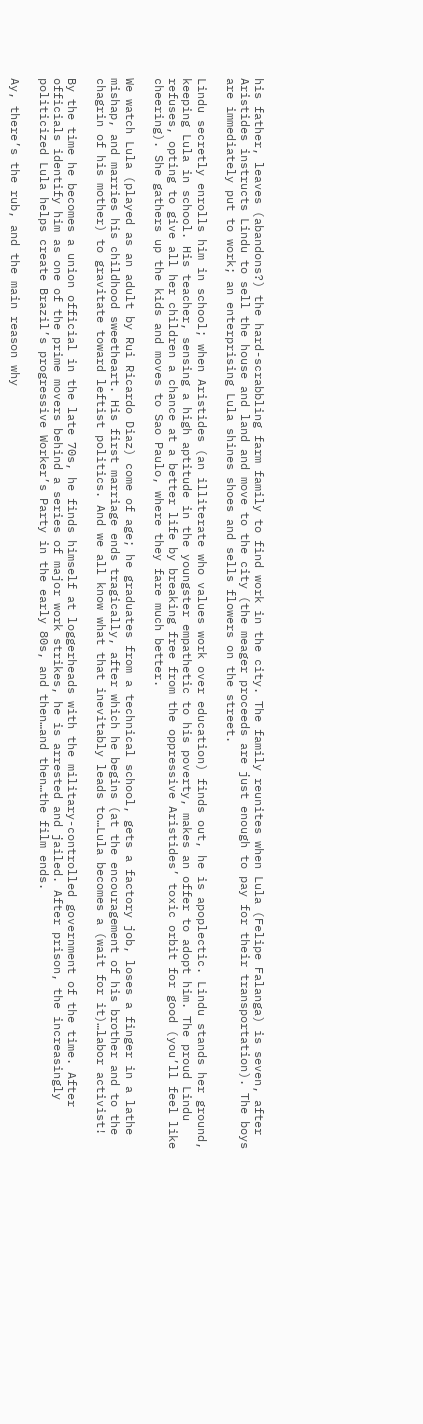his father, leaves (abandons?) the hard-scrabbling farm family to find work in the city. The family reunites when Lula (Felipe Falanga) is seven, after Aristides instructs Lindu to sell the house and land and move to the city (the meager proceeds are just enough to pay for their transportation). The boys are immediately put to work; an enterprising Lula shines shoes and sells flowers on the street.

Lindu secretly enrolls him in school; when Aristides (an illiterate who values work over education) finds out, he is apoplectic. Lindu stands her ground, keeping Lula in school. His teacher, sensing a high aptitude in the youngster empathetic to his poverty, makes an offer to adopt him. The proud Lindu refuses, opting to give all her children a chance at a better life by breaking free from the oppressive Aristides’ toxic orbit for good (you’ll feel like cheering). She gathers up the kids and moves to Sao Paulo, where they fare much better.

We watch Lula (played as an adult by Rui Ricardo Diaz) come of age; he graduates from a technical school, gets a factory job, loses a finger in a lathe mishap, and marries his childhood sweetheart. His first marriage ends tragically, after which he begins (at the encouragement of his brother and to the chagrin of his mother) to gravitate toward leftist politics. And we all know what that inevitably leads to…Lula becomes a (wait for it)…labor activist!

By the time he becomes a union official in the late 70s, he finds himself at loggerheads with the military-controlled government of the time. After officials identify him as one of the prime movers behind a series of major work strikes, he is arrested and jailed. After prison, the increasingly politicized Lula helps create Brazil’s progressive Worker’s Party in the early 80s, and then…and then…the film ends.

Ay, there’s the rub, and the main reason why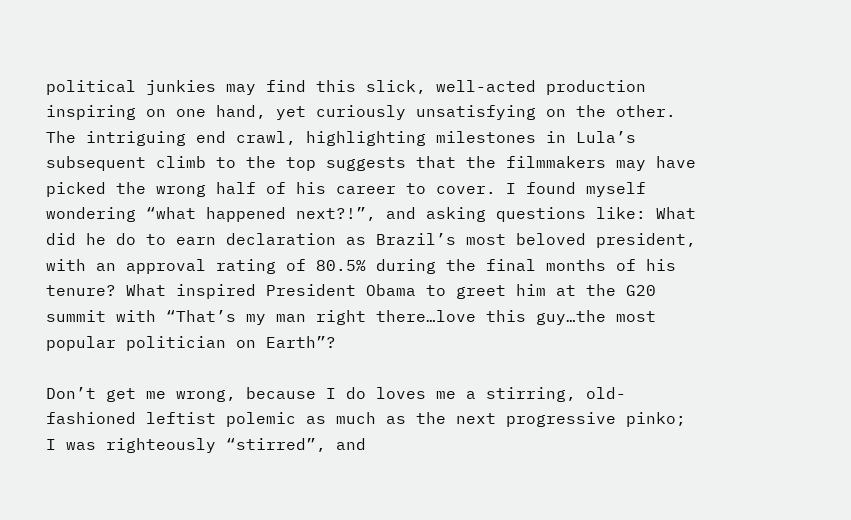political junkies may find this slick, well-acted production inspiring on one hand, yet curiously unsatisfying on the other. The intriguing end crawl, highlighting milestones in Lula’s subsequent climb to the top suggests that the filmmakers may have picked the wrong half of his career to cover. I found myself  wondering “what happened next?!”, and asking questions like: What did he do to earn declaration as Brazil’s most beloved president, with an approval rating of 80.5% during the final months of his tenure? What inspired President Obama to greet him at the G20 summit with “That’s my man right there…love this guy…the most popular politician on Earth”?

Don’t get me wrong, because I do loves me a stirring, old-fashioned leftist polemic as much as the next progressive pinko; I was righteously “stirred”, and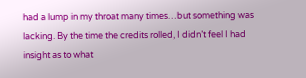had a lump in my throat many times…but something was lacking. By the time the credits rolled, I didn’t feel I had insight as to what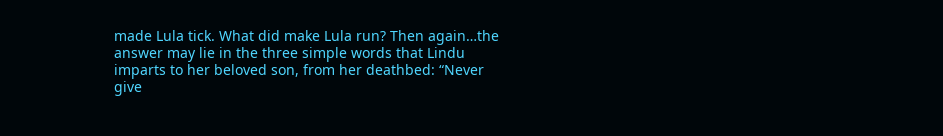made Lula tick. What did make Lula run? Then again…the answer may lie in the three simple words that Lindu imparts to her beloved son, from her deathbed: “Never give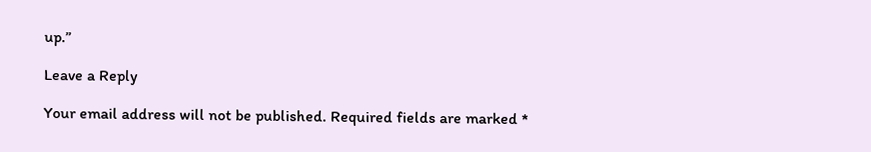up.”

Leave a Reply

Your email address will not be published. Required fields are marked *